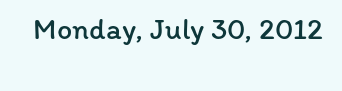Monday, July 30, 2012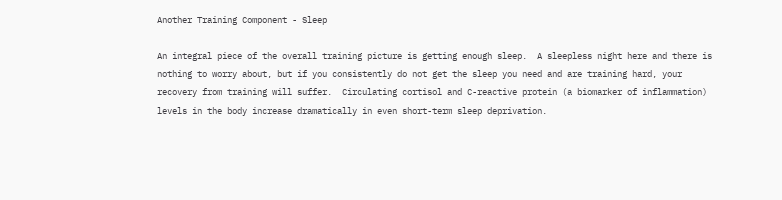Another Training Component - Sleep

An integral piece of the overall training picture is getting enough sleep.  A sleepless night here and there is nothing to worry about, but if you consistently do not get the sleep you need and are training hard, your recovery from training will suffer.  Circulating cortisol and C-reactive protein (a biomarker of inflammation) levels in the body increase dramatically in even short-term sleep deprivation.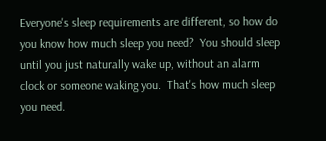Everyone's sleep requirements are different, so how do you know how much sleep you need?  You should sleep until you just naturally wake up, without an alarm clock or someone waking you.  That's how much sleep you need.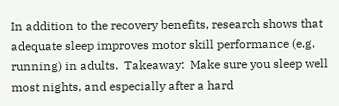In addition to the recovery benefits, research shows that adequate sleep improves motor skill performance (e.g. running) in adults.  Takeaway:  Make sure you sleep well most nights, and especially after a hard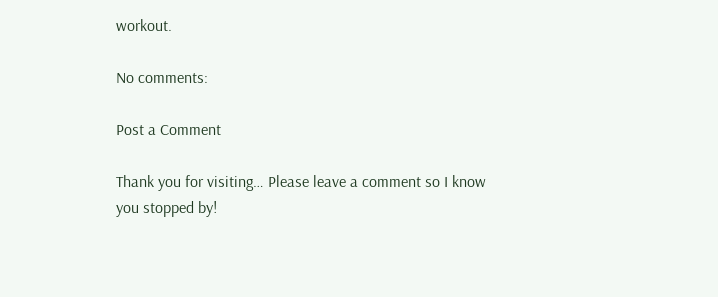workout.

No comments:

Post a Comment

Thank you for visiting… Please leave a comment so I know you stopped by!